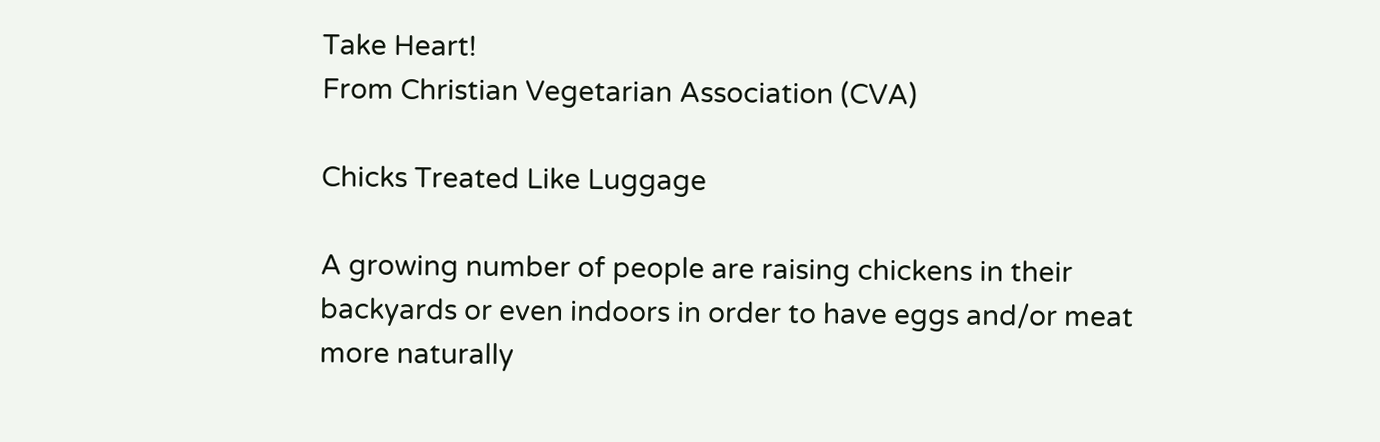Take Heart!
From Christian Vegetarian Association (CVA)

Chicks Treated Like Luggage

A growing number of people are raising chickens in their backyards or even indoors in order to have eggs and/or meat more naturally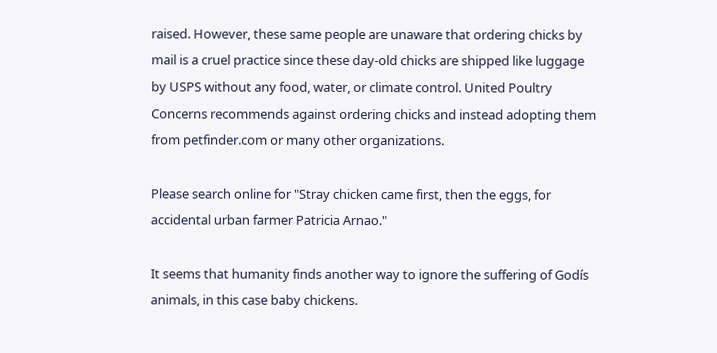raised. However, these same people are unaware that ordering chicks by mail is a cruel practice since these day-old chicks are shipped like luggage by USPS without any food, water, or climate control. United Poultry Concerns recommends against ordering chicks and instead adopting them from petfinder.com or many other organizations.

Please search online for "Stray chicken came first, then the eggs, for accidental urban farmer Patricia Arnao."

It seems that humanity finds another way to ignore the suffering of Godís animals, in this case baby chickens.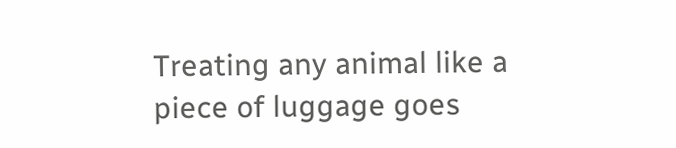Treating any animal like a piece of luggage goes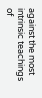against the most intrinsic teachings of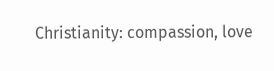Christianity: compassion, love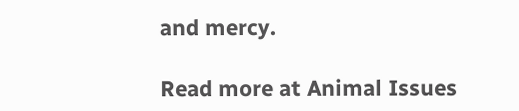and mercy.

Read more at Animal Issues